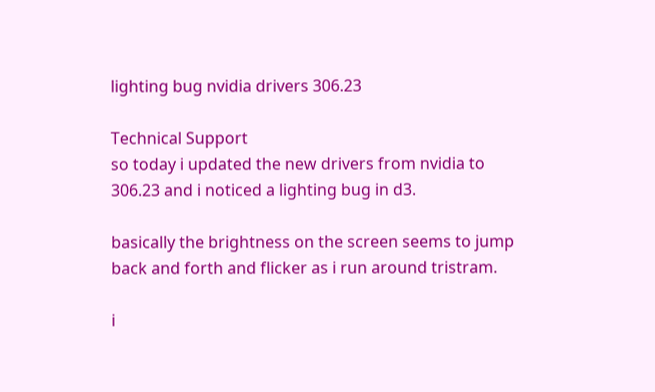lighting bug nvidia drivers 306.23

Technical Support
so today i updated the new drivers from nvidia to 306.23 and i noticed a lighting bug in d3.

basically the brightness on the screen seems to jump back and forth and flicker as i run around tristram.

i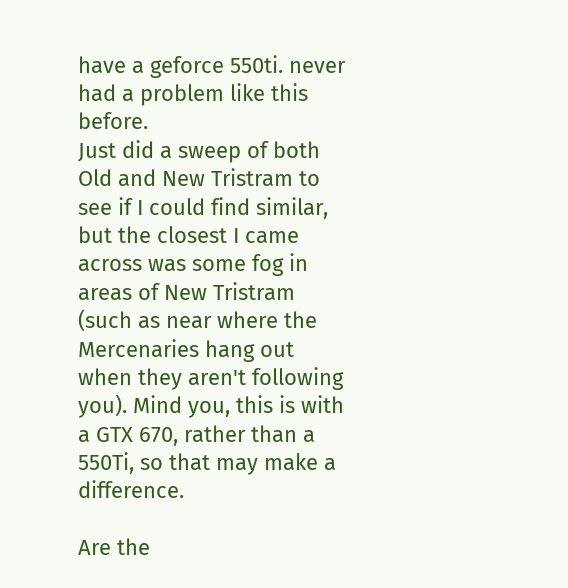have a geforce 550ti. never had a problem like this before.
Just did a sweep of both Old and New Tristram to see if I could find similar, but the closest I came across was some fog in areas of New Tristram (such as near where the Mercenaries hang out when they aren't following you). Mind you, this is with a GTX 670, rather than a 550Ti, so that may make a difference.

Are the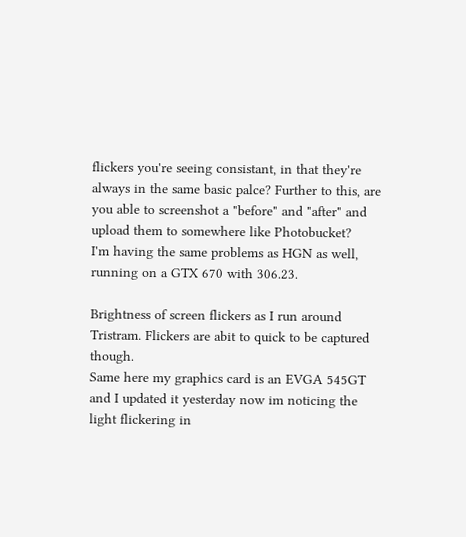flickers you're seeing consistant, in that they're always in the same basic palce? Further to this, are you able to screenshot a "before" and "after" and upload them to somewhere like Photobucket?
I'm having the same problems as HGN as well, running on a GTX 670 with 306.23.

Brightness of screen flickers as I run around Tristram. Flickers are abit to quick to be captured though.
Same here my graphics card is an EVGA 545GT and I updated it yesterday now im noticing the light flickering in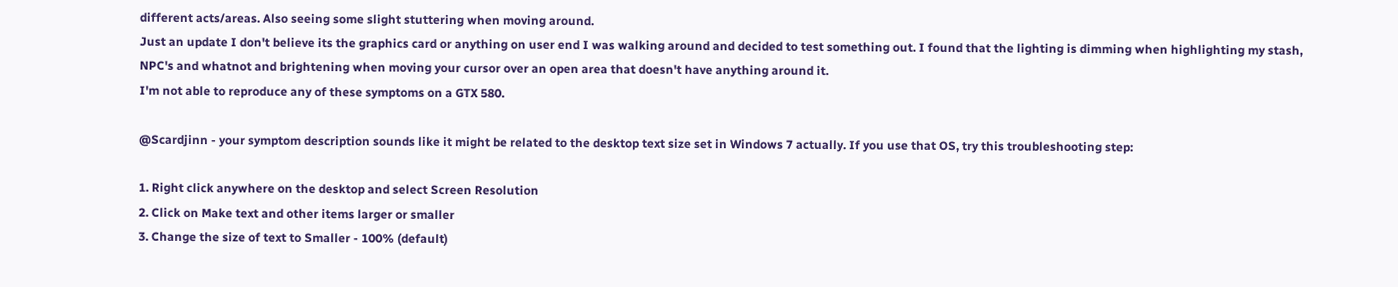different acts/areas. Also seeing some slight stuttering when moving around.
Just an update I don't believe its the graphics card or anything on user end I was walking around and decided to test something out. I found that the lighting is dimming when highlighting my stash, NPC's and whatnot and brightening when moving your cursor over an open area that doesn't have anything around it.
I'm not able to reproduce any of these symptoms on a GTX 580.

@Scardjinn - your symptom description sounds like it might be related to the desktop text size set in Windows 7 actually. If you use that OS, try this troubleshooting step:

1. Right click anywhere on the desktop and select Screen Resolution
2. Click on Make text and other items larger or smaller
3. Change the size of text to Smaller - 100% (default)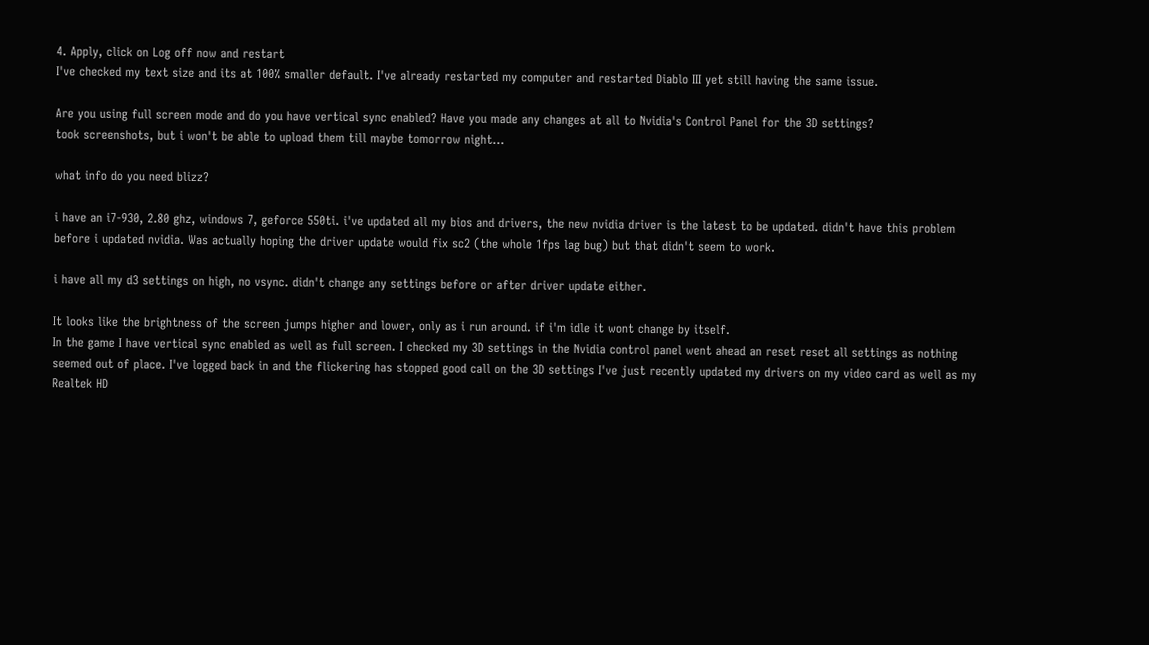4. Apply, click on Log off now and restart
I've checked my text size and its at 100% smaller default. I've already restarted my computer and restarted Diablo III yet still having the same issue.

Are you using full screen mode and do you have vertical sync enabled? Have you made any changes at all to Nvidia's Control Panel for the 3D settings?
took screenshots, but i won't be able to upload them till maybe tomorrow night...

what info do you need blizz?

i have an i7-930, 2.80 ghz, windows 7, geforce 550ti. i've updated all my bios and drivers, the new nvidia driver is the latest to be updated. didn't have this problem before i updated nvidia. Was actually hoping the driver update would fix sc2 (the whole 1fps lag bug) but that didn't seem to work.

i have all my d3 settings on high, no vsync. didn't change any settings before or after driver update either.

It looks like the brightness of the screen jumps higher and lower, only as i run around. if i'm idle it wont change by itself.
In the game I have vertical sync enabled as well as full screen. I checked my 3D settings in the Nvidia control panel went ahead an reset reset all settings as nothing seemed out of place. I've logged back in and the flickering has stopped good call on the 3D settings I've just recently updated my drivers on my video card as well as my Realtek HD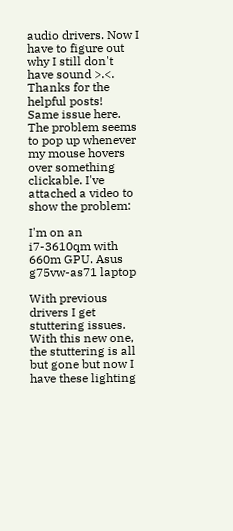audio drivers. Now I have to figure out why I still don't have sound >.<. Thanks for the helpful posts!
Same issue here. The problem seems to pop up whenever my mouse hovers over something clickable. I've attached a video to show the problem:

I'm on an i7-3610qm with 660m GPU. Asus g75vw-as71 laptop

With previous drivers I get stuttering issues. With this new one, the stuttering is all but gone but now I have these lighting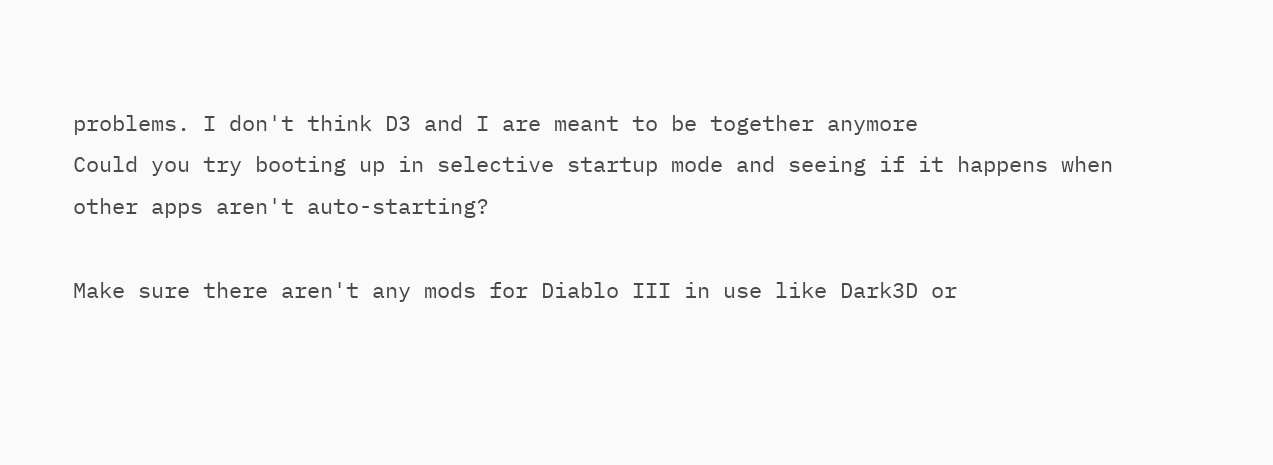problems. I don't think D3 and I are meant to be together anymore
Could you try booting up in selective startup mode and seeing if it happens when other apps aren't auto-starting?

Make sure there aren't any mods for Diablo III in use like Dark3D or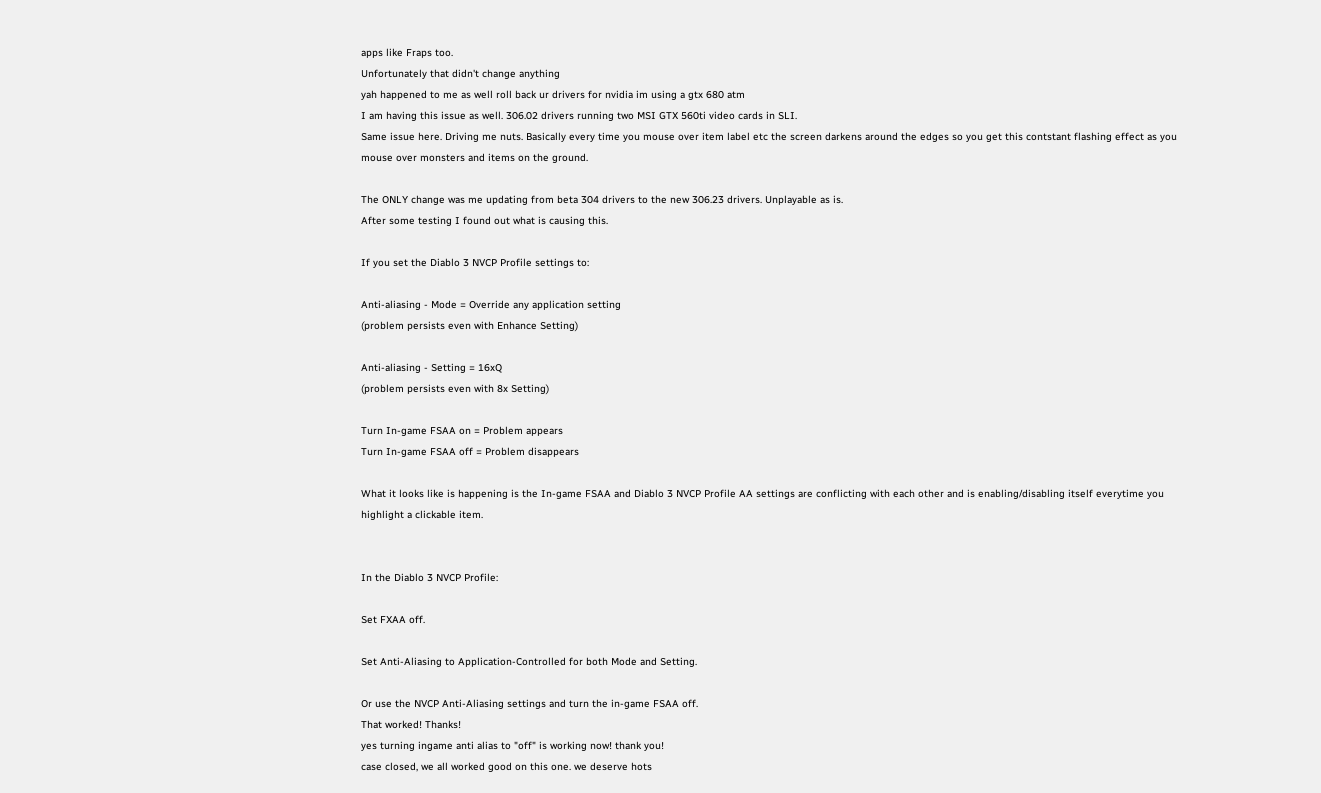apps like Fraps too.
Unfortunately that didn't change anything
yah happened to me as well roll back ur drivers for nvidia im using a gtx 680 atm
I am having this issue as well. 306.02 drivers running two MSI GTX 560ti video cards in SLI.
Same issue here. Driving me nuts. Basically every time you mouse over item label etc the screen darkens around the edges so you get this contstant flashing effect as you mouse over monsters and items on the ground.

The ONLY change was me updating from beta 304 drivers to the new 306.23 drivers. Unplayable as is.
After some testing I found out what is causing this.

If you set the Diablo 3 NVCP Profile settings to:

Anti-aliasing - Mode = Override any application setting
(problem persists even with Enhance Setting)

Anti-aliasing - Setting = 16xQ
(problem persists even with 8x Setting)

Turn In-game FSAA on = Problem appears
Turn In-game FSAA off = Problem disappears

What it looks like is happening is the In-game FSAA and Diablo 3 NVCP Profile AA settings are conflicting with each other and is enabling/disabling itself everytime you highlight a clickable item.


In the Diablo 3 NVCP Profile:

Set FXAA off.

Set Anti-Aliasing to Application-Controlled for both Mode and Setting.

Or use the NVCP Anti-Aliasing settings and turn the in-game FSAA off.
That worked! Thanks!
yes turning ingame anti alias to "off" is working now! thank you!
case closed, we all worked good on this one. we deserve hots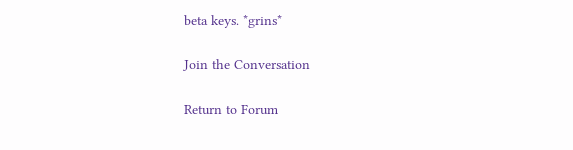beta keys. *grins*

Join the Conversation

Return to Forum